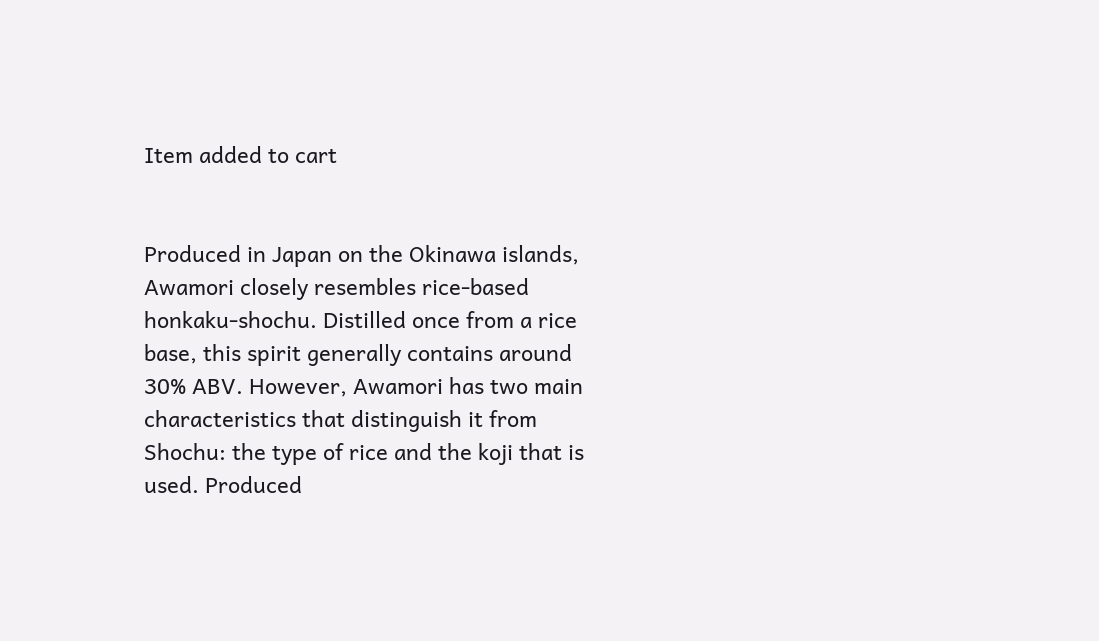Item added to cart


Produced in Japan on the Okinawa islands, Awamori closely resembles rice-based honkaku-shochu. Distilled once from a rice base, this spirit generally contains around 30% ABV. However, Awamori has two main characteristics that distinguish it from Shochu: the type of rice and the koji that is used. Produced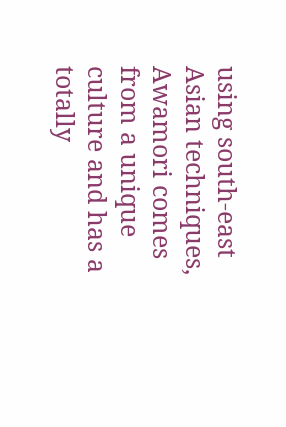using south-east Asian techniques, Awamori comes from a unique culture and has a totally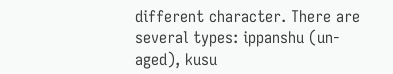different character. There are several types: ippanshu (un-aged), kusu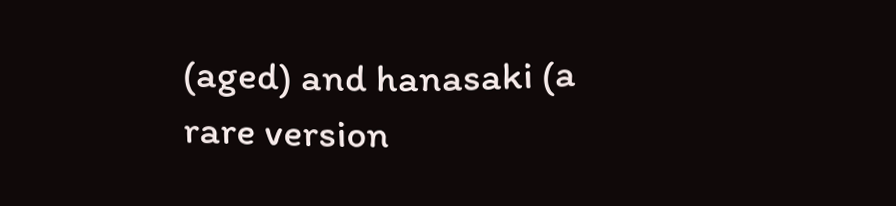(aged) and hanasaki (a rare version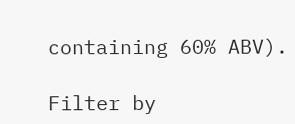containing 60% ABV).

Filter by